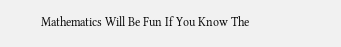Mathematics Will Be Fun If You Know The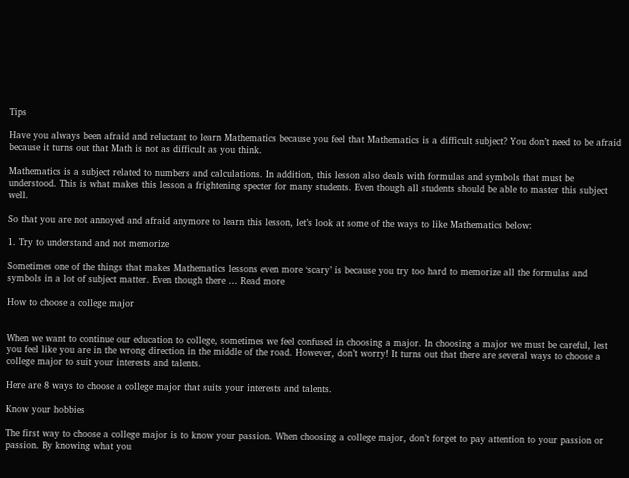Tips

Have you always been afraid and reluctant to learn Mathematics because you feel that Mathematics is a difficult subject? You don’t need to be afraid because it turns out that Math is not as difficult as you think.

Mathematics is a subject related to numbers and calculations. In addition, this lesson also deals with formulas and symbols that must be understood. This is what makes this lesson a frightening specter for many students. Even though all students should be able to master this subject well.

So that you are not annoyed and afraid anymore to learn this lesson, let’s look at some of the ways to like Mathematics below:

1. Try to understand and not memorize

Sometimes one of the things that makes Mathematics lessons even more ‘scary’ is because you try too hard to memorize all the formulas and symbols in a lot of subject matter. Even though there … Read more

How to choose a college major


When we want to continue our education to college, sometimes we feel confused in choosing a major. In choosing a major we must be careful, lest you feel like you are in the wrong direction in the middle of the road. However, don’t worry! It turns out that there are several ways to choose a college major to suit your interests and talents.

Here are 8 ways to choose a college major that suits your interests and talents.

Know your hobbies

The first way to choose a college major is to know your passion. When choosing a college major, don’t forget to pay attention to your passion or passion. By knowing what you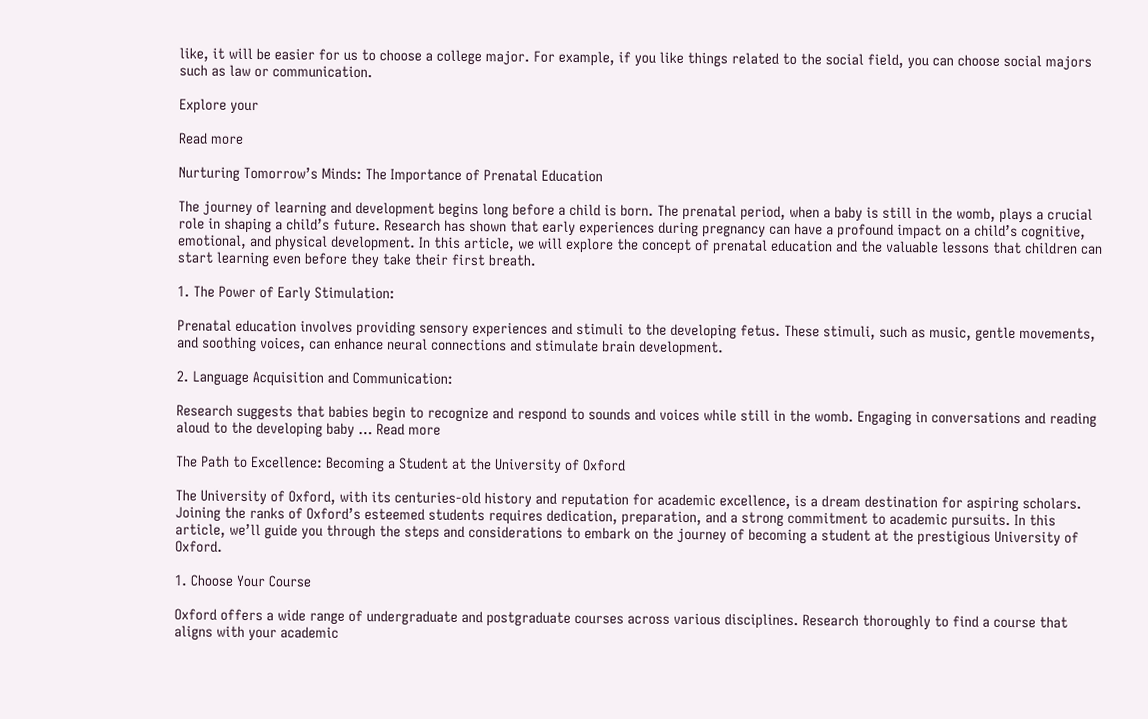like, it will be easier for us to choose a college major. For example, if you like things related to the social field, you can choose social majors such as law or communication.

Explore your

Read more

Nurturing Tomorrow’s Minds: The Importance of Prenatal Education

The journey of learning and development begins long before a child is born. The prenatal period, when a baby is still in the womb, plays a crucial role in shaping a child’s future. Research has shown that early experiences during pregnancy can have a profound impact on a child’s cognitive, emotional, and physical development. In this article, we will explore the concept of prenatal education and the valuable lessons that children can start learning even before they take their first breath.

1. The Power of Early Stimulation:

Prenatal education involves providing sensory experiences and stimuli to the developing fetus. These stimuli, such as music, gentle movements, and soothing voices, can enhance neural connections and stimulate brain development.

2. Language Acquisition and Communication:

Research suggests that babies begin to recognize and respond to sounds and voices while still in the womb. Engaging in conversations and reading aloud to the developing baby … Read more

The Path to Excellence: Becoming a Student at the University of Oxford

The University of Oxford, with its centuries-old history and reputation for academic excellence, is a dream destination for aspiring scholars. Joining the ranks of Oxford’s esteemed students requires dedication, preparation, and a strong commitment to academic pursuits. In this article, we’ll guide you through the steps and considerations to embark on the journey of becoming a student at the prestigious University of Oxford.

1. Choose Your Course

Oxford offers a wide range of undergraduate and postgraduate courses across various disciplines. Research thoroughly to find a course that aligns with your academic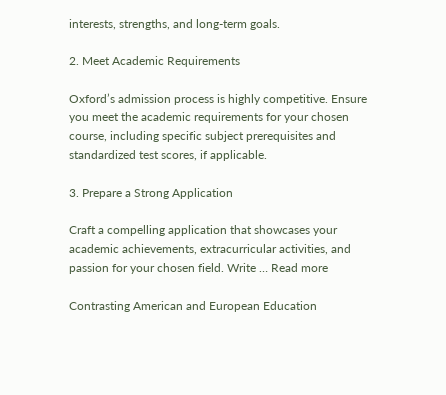interests, strengths, and long-term goals.

2. Meet Academic Requirements

Oxford’s admission process is highly competitive. Ensure you meet the academic requirements for your chosen course, including specific subject prerequisites and standardized test scores, if applicable.

3. Prepare a Strong Application

Craft a compelling application that showcases your academic achievements, extracurricular activities, and passion for your chosen field. Write … Read more

Contrasting American and European Education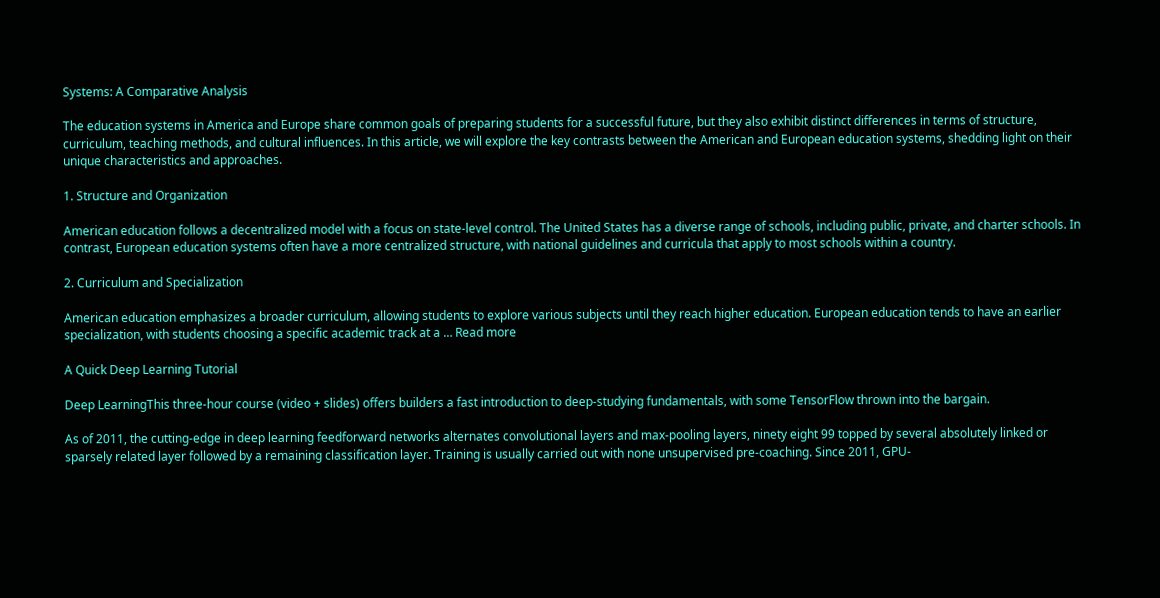Systems: A Comparative Analysis

The education systems in America and Europe share common goals of preparing students for a successful future, but they also exhibit distinct differences in terms of structure, curriculum, teaching methods, and cultural influences. In this article, we will explore the key contrasts between the American and European education systems, shedding light on their unique characteristics and approaches.

1. Structure and Organization

American education follows a decentralized model with a focus on state-level control. The United States has a diverse range of schools, including public, private, and charter schools. In contrast, European education systems often have a more centralized structure, with national guidelines and curricula that apply to most schools within a country.

2. Curriculum and Specialization

American education emphasizes a broader curriculum, allowing students to explore various subjects until they reach higher education. European education tends to have an earlier specialization, with students choosing a specific academic track at a … Read more

A Quick Deep Learning Tutorial

Deep LearningThis three-hour course (video + slides) offers builders a fast introduction to deep-studying fundamentals, with some TensorFlow thrown into the bargain.

As of 2011, the cutting-edge in deep learning feedforward networks alternates convolutional layers and max-pooling layers, ninety eight 99 topped by several absolutely linked or sparsely related layer followed by a remaining classification layer. Training is usually carried out with none unsupervised pre-coaching. Since 2011, GPU-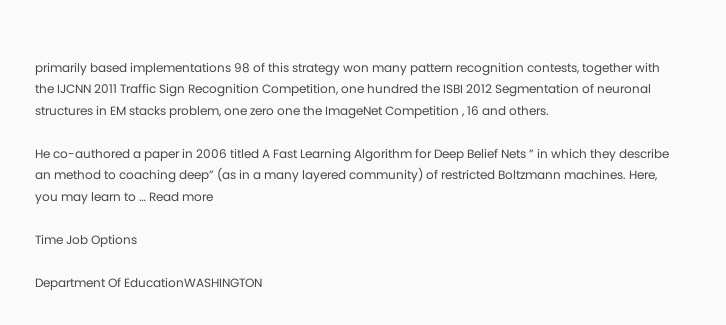primarily based implementations 98 of this strategy won many pattern recognition contests, together with the IJCNN 2011 Traffic Sign Recognition Competition, one hundred the ISBI 2012 Segmentation of neuronal structures in EM stacks problem, one zero one the ImageNet Competition , 16 and others.

He co-authored a paper in 2006 titled A Fast Learning Algorithm for Deep Belief Nets ” in which they describe an method to coaching deep” (as in a many layered community) of restricted Boltzmann machines. Here, you may learn to … Read more

Time Job Options

Department Of EducationWASHINGTON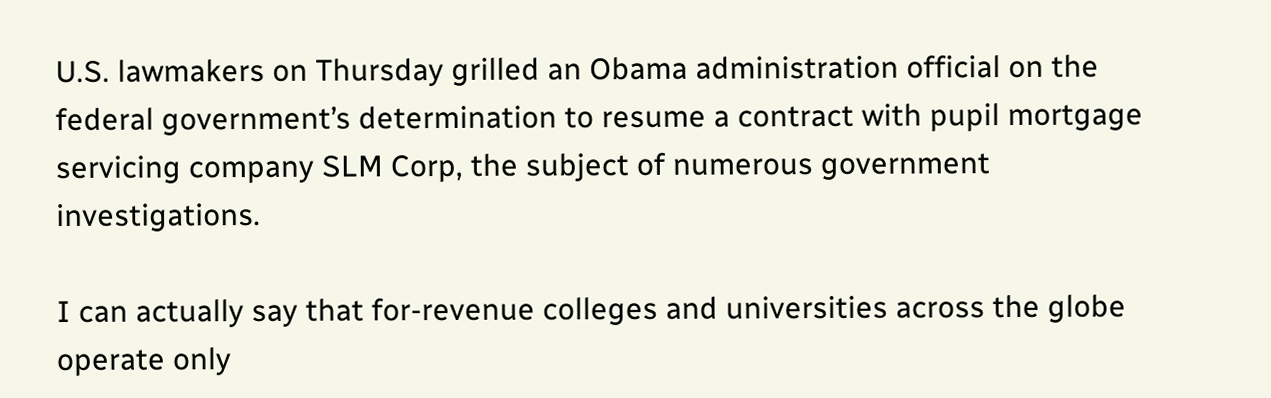U.S. lawmakers on Thursday grilled an Obama administration official on the federal government’s determination to resume a contract with pupil mortgage servicing company SLM Corp, the subject of numerous government investigations.

I can actually say that for-revenue colleges and universities across the globe operate only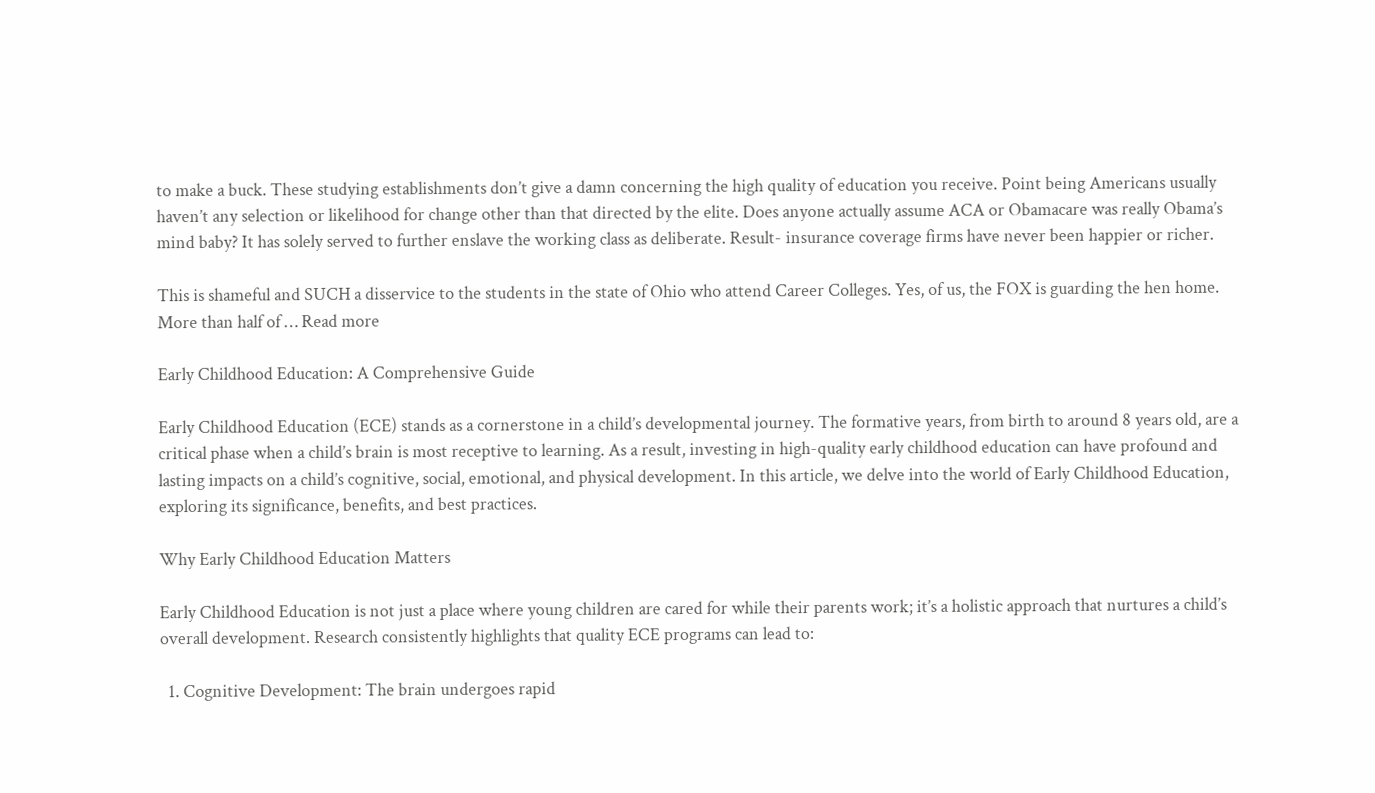to make a buck. These studying establishments don’t give a damn concerning the high quality of education you receive. Point being Americans usually haven’t any selection or likelihood for change other than that directed by the elite. Does anyone actually assume ACA or Obamacare was really Obama’s mind baby? It has solely served to further enslave the working class as deliberate. Result- insurance coverage firms have never been happier or richer.

This is shameful and SUCH a disservice to the students in the state of Ohio who attend Career Colleges. Yes, of us, the FOX is guarding the hen home. More than half of … Read more

Early Childhood Education: A Comprehensive Guide

Early Childhood Education (ECE) stands as a cornerstone in a child’s developmental journey. The formative years, from birth to around 8 years old, are a critical phase when a child’s brain is most receptive to learning. As a result, investing in high-quality early childhood education can have profound and lasting impacts on a child’s cognitive, social, emotional, and physical development. In this article, we delve into the world of Early Childhood Education, exploring its significance, benefits, and best practices.

Why Early Childhood Education Matters

Early Childhood Education is not just a place where young children are cared for while their parents work; it’s a holistic approach that nurtures a child’s overall development. Research consistently highlights that quality ECE programs can lead to:

  1. Cognitive Development: The brain undergoes rapid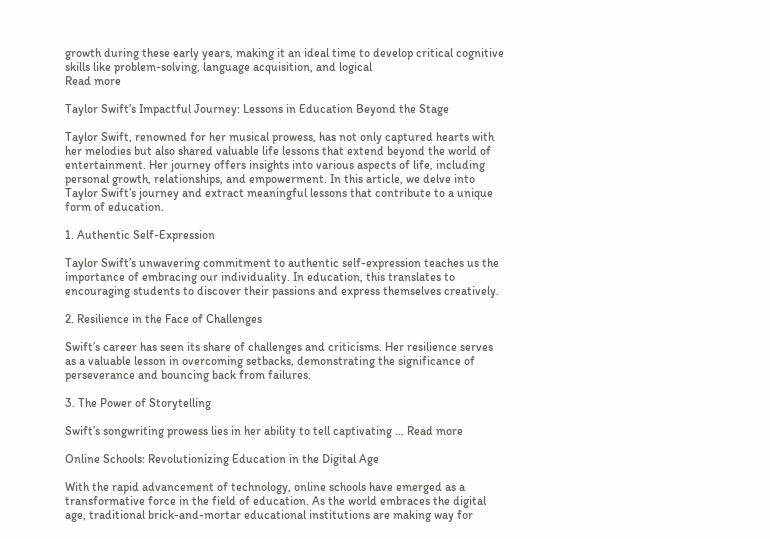growth during these early years, making it an ideal time to develop critical cognitive skills like problem-solving, language acquisition, and logical
Read more

Taylor Swift’s Impactful Journey: Lessons in Education Beyond the Stage

Taylor Swift, renowned for her musical prowess, has not only captured hearts with her melodies but also shared valuable life lessons that extend beyond the world of entertainment. Her journey offers insights into various aspects of life, including personal growth, relationships, and empowerment. In this article, we delve into Taylor Swift’s journey and extract meaningful lessons that contribute to a unique form of education.

1. Authentic Self-Expression

Taylor Swift’s unwavering commitment to authentic self-expression teaches us the importance of embracing our individuality. In education, this translates to encouraging students to discover their passions and express themselves creatively.

2. Resilience in the Face of Challenges

Swift’s career has seen its share of challenges and criticisms. Her resilience serves as a valuable lesson in overcoming setbacks, demonstrating the significance of perseverance and bouncing back from failures.

3. The Power of Storytelling

Swift’s songwriting prowess lies in her ability to tell captivating … Read more

Online Schools: Revolutionizing Education in the Digital Age

With the rapid advancement of technology, online schools have emerged as a transformative force in the field of education. As the world embraces the digital age, traditional brick-and-mortar educational institutions are making way for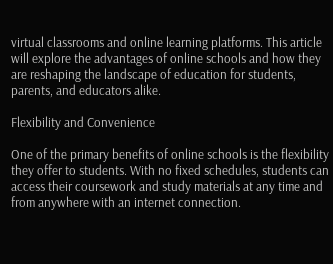virtual classrooms and online learning platforms. This article will explore the advantages of online schools and how they are reshaping the landscape of education for students, parents, and educators alike.

Flexibility and Convenience

One of the primary benefits of online schools is the flexibility they offer to students. With no fixed schedules, students can access their coursework and study materials at any time and from anywhere with an internet connection.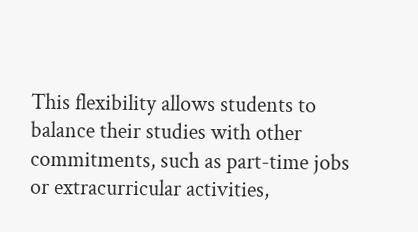This flexibility allows students to balance their studies with other commitments, such as part-time jobs or extracurricular activities,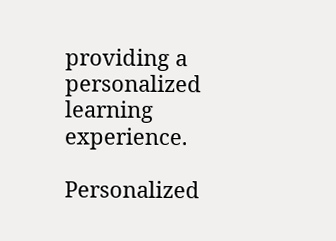providing a personalized learning experience.

Personalized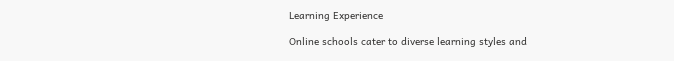Learning Experience

Online schools cater to diverse learning styles and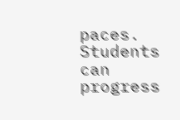paces. Students can progress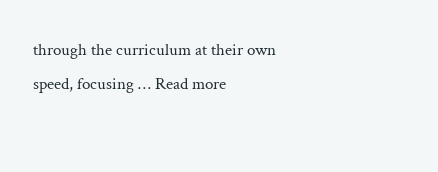through the curriculum at their own speed, focusing … Read more